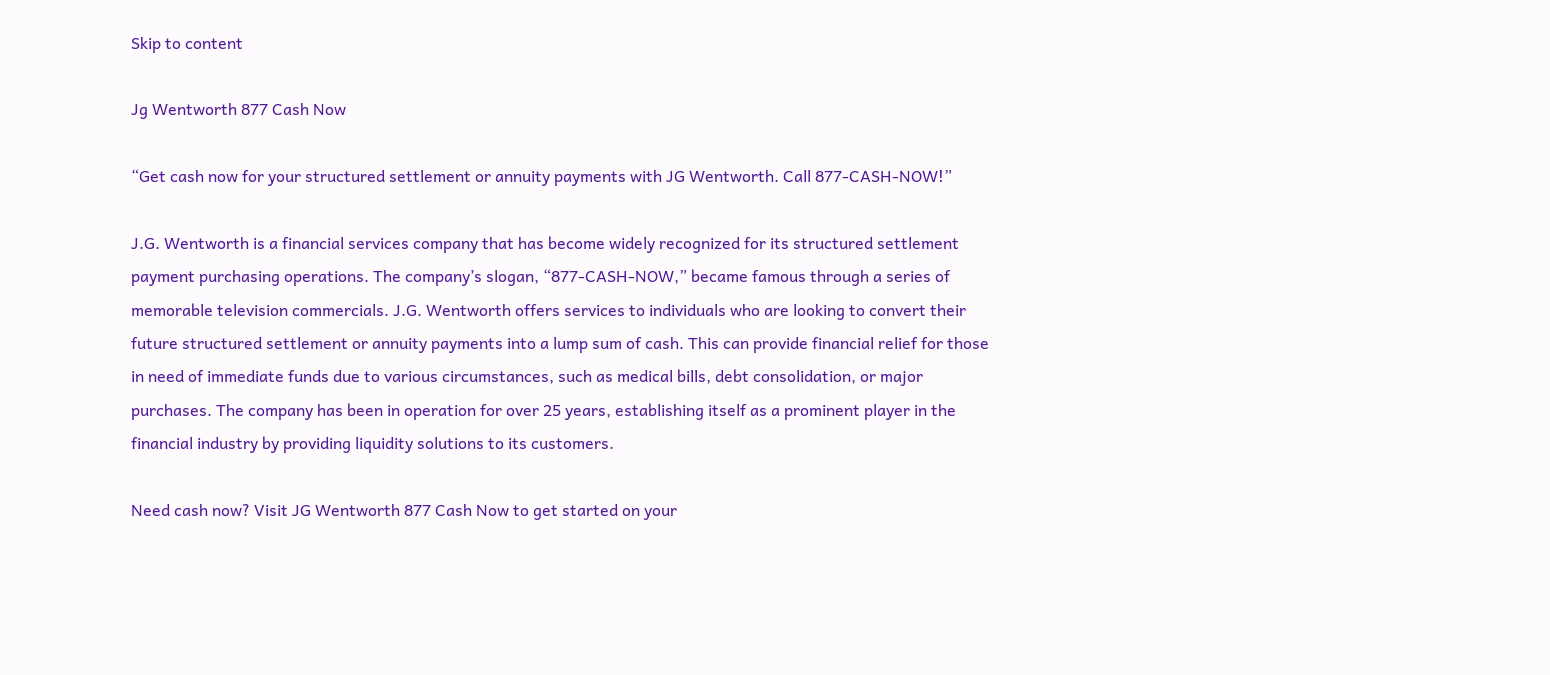Skip to content

Jg Wentworth 877 Cash Now

“Get cash now for your structured settlement or annuity payments with JG Wentworth. Call 877-CASH-NOW!”

J.G. Wentworth is a financial services company that has become widely recognized for its structured settlement payment purchasing operations. The company’s slogan, “877-CASH-NOW,” became famous through a series of memorable television commercials. J.G. Wentworth offers services to individuals who are looking to convert their future structured settlement or annuity payments into a lump sum of cash. This can provide financial relief for those in need of immediate funds due to various circumstances, such as medical bills, debt consolidation, or major purchases. The company has been in operation for over 25 years, establishing itself as a prominent player in the financial industry by providing liquidity solutions to its customers.

Need cash now? Visit JG Wentworth 877 Cash Now to get started on your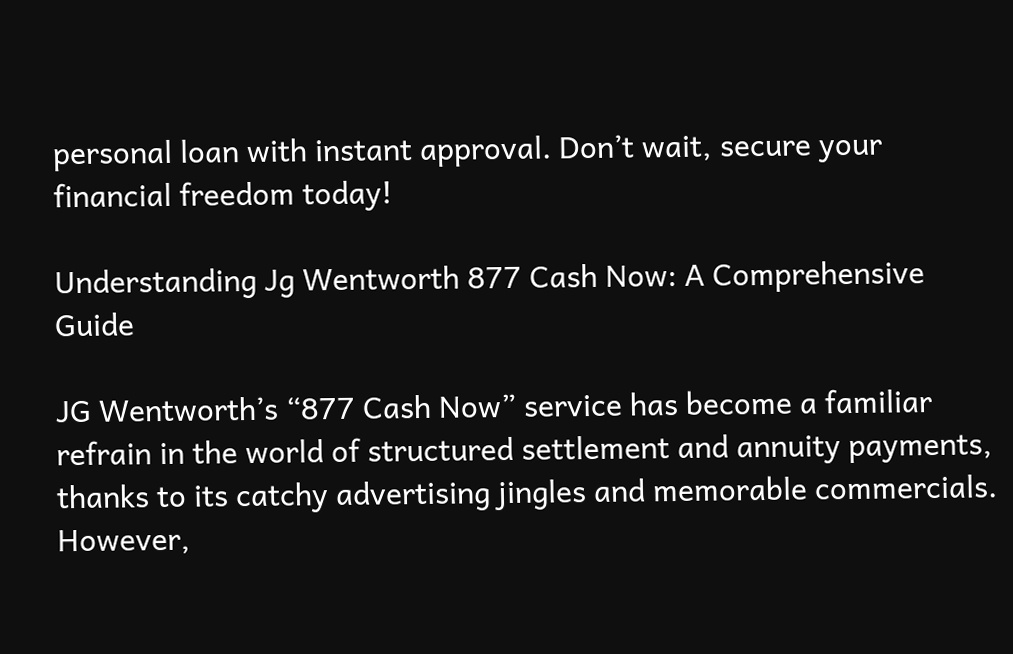personal loan with instant approval. Don’t wait, secure your financial freedom today!

Understanding Jg Wentworth 877 Cash Now: A Comprehensive Guide

JG Wentworth’s “877 Cash Now” service has become a familiar refrain in the world of structured settlement and annuity payments, thanks to its catchy advertising jingles and memorable commercials. However,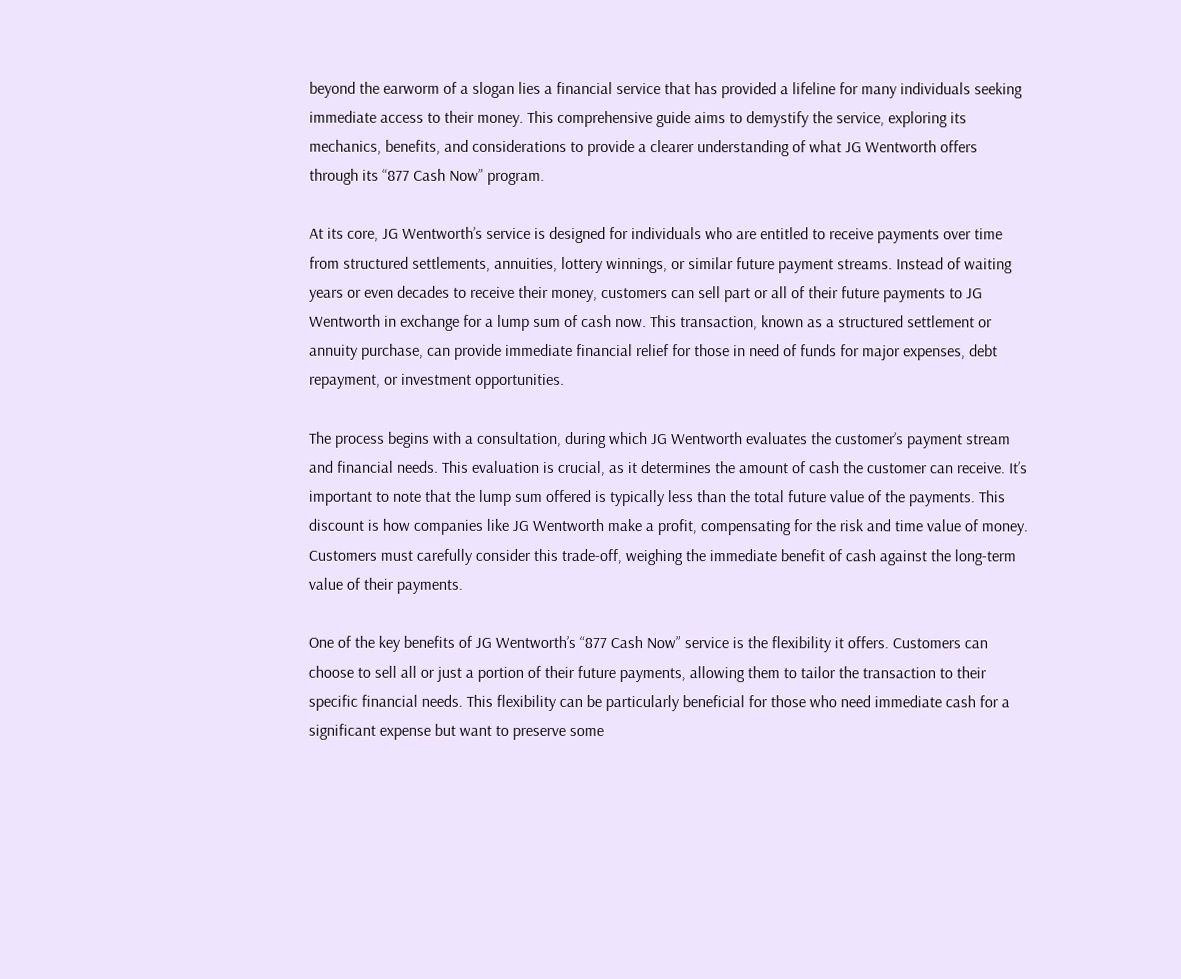beyond the earworm of a slogan lies a financial service that has provided a lifeline for many individuals seeking immediate access to their money. This comprehensive guide aims to demystify the service, exploring its mechanics, benefits, and considerations to provide a clearer understanding of what JG Wentworth offers through its “877 Cash Now” program.

At its core, JG Wentworth’s service is designed for individuals who are entitled to receive payments over time from structured settlements, annuities, lottery winnings, or similar future payment streams. Instead of waiting years or even decades to receive their money, customers can sell part or all of their future payments to JG Wentworth in exchange for a lump sum of cash now. This transaction, known as a structured settlement or annuity purchase, can provide immediate financial relief for those in need of funds for major expenses, debt repayment, or investment opportunities.

The process begins with a consultation, during which JG Wentworth evaluates the customer’s payment stream and financial needs. This evaluation is crucial, as it determines the amount of cash the customer can receive. It’s important to note that the lump sum offered is typically less than the total future value of the payments. This discount is how companies like JG Wentworth make a profit, compensating for the risk and time value of money. Customers must carefully consider this trade-off, weighing the immediate benefit of cash against the long-term value of their payments.

One of the key benefits of JG Wentworth’s “877 Cash Now” service is the flexibility it offers. Customers can choose to sell all or just a portion of their future payments, allowing them to tailor the transaction to their specific financial needs. This flexibility can be particularly beneficial for those who need immediate cash for a significant expense but want to preserve some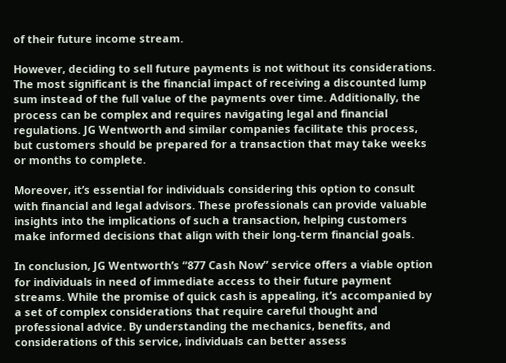of their future income stream.

However, deciding to sell future payments is not without its considerations. The most significant is the financial impact of receiving a discounted lump sum instead of the full value of the payments over time. Additionally, the process can be complex and requires navigating legal and financial regulations. JG Wentworth and similar companies facilitate this process, but customers should be prepared for a transaction that may take weeks or months to complete.

Moreover, it’s essential for individuals considering this option to consult with financial and legal advisors. These professionals can provide valuable insights into the implications of such a transaction, helping customers make informed decisions that align with their long-term financial goals.

In conclusion, JG Wentworth’s “877 Cash Now” service offers a viable option for individuals in need of immediate access to their future payment streams. While the promise of quick cash is appealing, it’s accompanied by a set of complex considerations that require careful thought and professional advice. By understanding the mechanics, benefits, and considerations of this service, individuals can better assess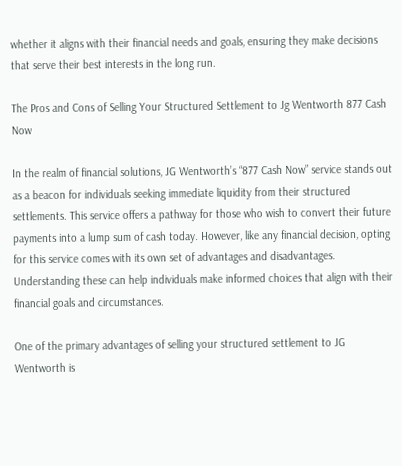whether it aligns with their financial needs and goals, ensuring they make decisions that serve their best interests in the long run.

The Pros and Cons of Selling Your Structured Settlement to Jg Wentworth 877 Cash Now

In the realm of financial solutions, JG Wentworth’s “877 Cash Now” service stands out as a beacon for individuals seeking immediate liquidity from their structured settlements. This service offers a pathway for those who wish to convert their future payments into a lump sum of cash today. However, like any financial decision, opting for this service comes with its own set of advantages and disadvantages. Understanding these can help individuals make informed choices that align with their financial goals and circumstances.

One of the primary advantages of selling your structured settlement to JG Wentworth is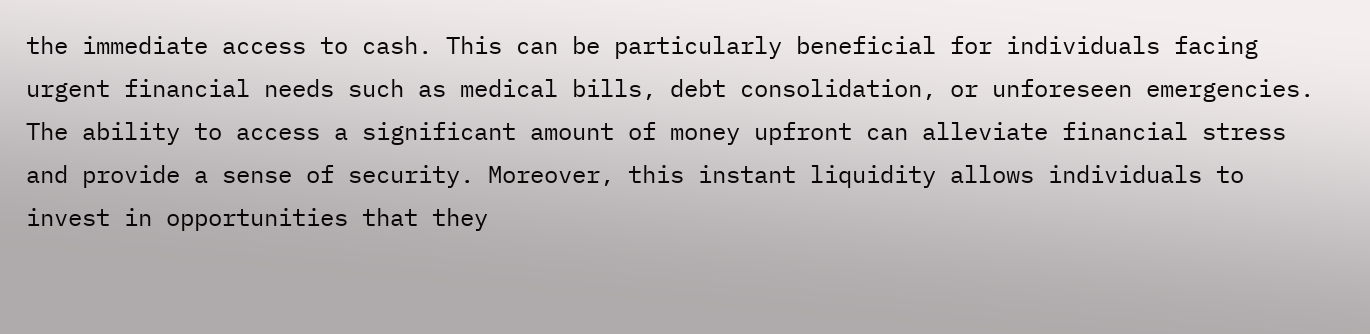the immediate access to cash. This can be particularly beneficial for individuals facing urgent financial needs such as medical bills, debt consolidation, or unforeseen emergencies. The ability to access a significant amount of money upfront can alleviate financial stress and provide a sense of security. Moreover, this instant liquidity allows individuals to invest in opportunities that they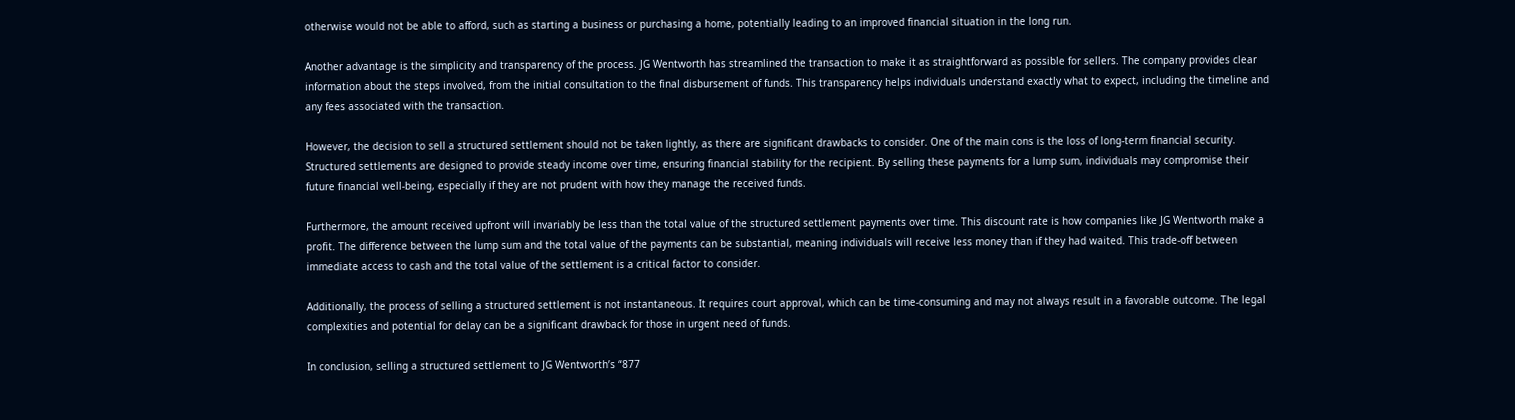otherwise would not be able to afford, such as starting a business or purchasing a home, potentially leading to an improved financial situation in the long run.

Another advantage is the simplicity and transparency of the process. JG Wentworth has streamlined the transaction to make it as straightforward as possible for sellers. The company provides clear information about the steps involved, from the initial consultation to the final disbursement of funds. This transparency helps individuals understand exactly what to expect, including the timeline and any fees associated with the transaction.

However, the decision to sell a structured settlement should not be taken lightly, as there are significant drawbacks to consider. One of the main cons is the loss of long-term financial security. Structured settlements are designed to provide steady income over time, ensuring financial stability for the recipient. By selling these payments for a lump sum, individuals may compromise their future financial well-being, especially if they are not prudent with how they manage the received funds.

Furthermore, the amount received upfront will invariably be less than the total value of the structured settlement payments over time. This discount rate is how companies like JG Wentworth make a profit. The difference between the lump sum and the total value of the payments can be substantial, meaning individuals will receive less money than if they had waited. This trade-off between immediate access to cash and the total value of the settlement is a critical factor to consider.

Additionally, the process of selling a structured settlement is not instantaneous. It requires court approval, which can be time-consuming and may not always result in a favorable outcome. The legal complexities and potential for delay can be a significant drawback for those in urgent need of funds.

In conclusion, selling a structured settlement to JG Wentworth’s “877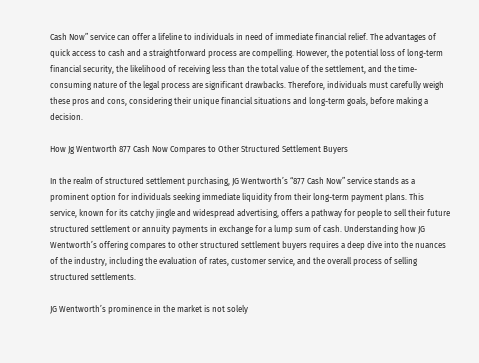Cash Now” service can offer a lifeline to individuals in need of immediate financial relief. The advantages of quick access to cash and a straightforward process are compelling. However, the potential loss of long-term financial security, the likelihood of receiving less than the total value of the settlement, and the time-consuming nature of the legal process are significant drawbacks. Therefore, individuals must carefully weigh these pros and cons, considering their unique financial situations and long-term goals, before making a decision.

How Jg Wentworth 877 Cash Now Compares to Other Structured Settlement Buyers

In the realm of structured settlement purchasing, JG Wentworth’s “877 Cash Now” service stands as a prominent option for individuals seeking immediate liquidity from their long-term payment plans. This service, known for its catchy jingle and widespread advertising, offers a pathway for people to sell their future structured settlement or annuity payments in exchange for a lump sum of cash. Understanding how JG Wentworth’s offering compares to other structured settlement buyers requires a deep dive into the nuances of the industry, including the evaluation of rates, customer service, and the overall process of selling structured settlements.

JG Wentworth’s prominence in the market is not solely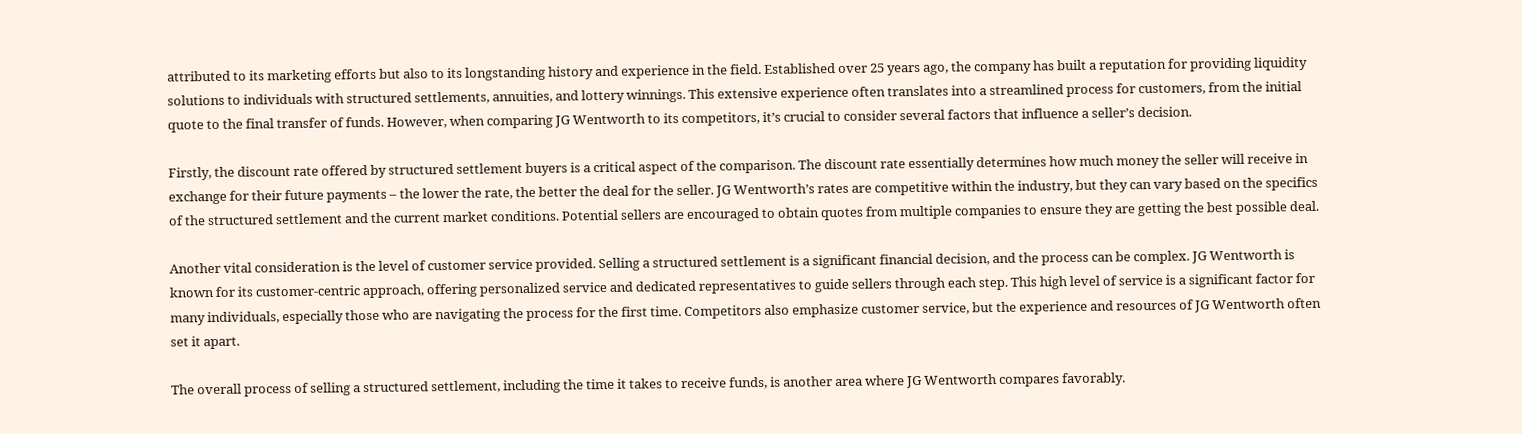attributed to its marketing efforts but also to its longstanding history and experience in the field. Established over 25 years ago, the company has built a reputation for providing liquidity solutions to individuals with structured settlements, annuities, and lottery winnings. This extensive experience often translates into a streamlined process for customers, from the initial quote to the final transfer of funds. However, when comparing JG Wentworth to its competitors, it’s crucial to consider several factors that influence a seller’s decision.

Firstly, the discount rate offered by structured settlement buyers is a critical aspect of the comparison. The discount rate essentially determines how much money the seller will receive in exchange for their future payments – the lower the rate, the better the deal for the seller. JG Wentworth’s rates are competitive within the industry, but they can vary based on the specifics of the structured settlement and the current market conditions. Potential sellers are encouraged to obtain quotes from multiple companies to ensure they are getting the best possible deal.

Another vital consideration is the level of customer service provided. Selling a structured settlement is a significant financial decision, and the process can be complex. JG Wentworth is known for its customer-centric approach, offering personalized service and dedicated representatives to guide sellers through each step. This high level of service is a significant factor for many individuals, especially those who are navigating the process for the first time. Competitors also emphasize customer service, but the experience and resources of JG Wentworth often set it apart.

The overall process of selling a structured settlement, including the time it takes to receive funds, is another area where JG Wentworth compares favorably.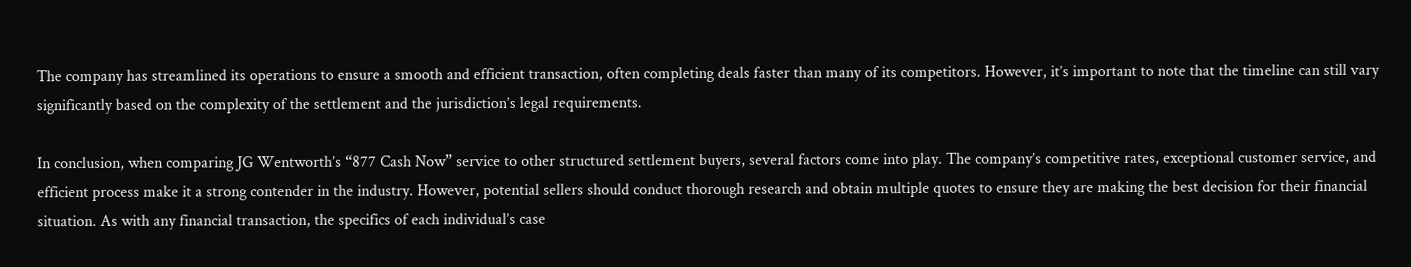The company has streamlined its operations to ensure a smooth and efficient transaction, often completing deals faster than many of its competitors. However, it’s important to note that the timeline can still vary significantly based on the complexity of the settlement and the jurisdiction’s legal requirements.

In conclusion, when comparing JG Wentworth’s “877 Cash Now” service to other structured settlement buyers, several factors come into play. The company’s competitive rates, exceptional customer service, and efficient process make it a strong contender in the industry. However, potential sellers should conduct thorough research and obtain multiple quotes to ensure they are making the best decision for their financial situation. As with any financial transaction, the specifics of each individual’s case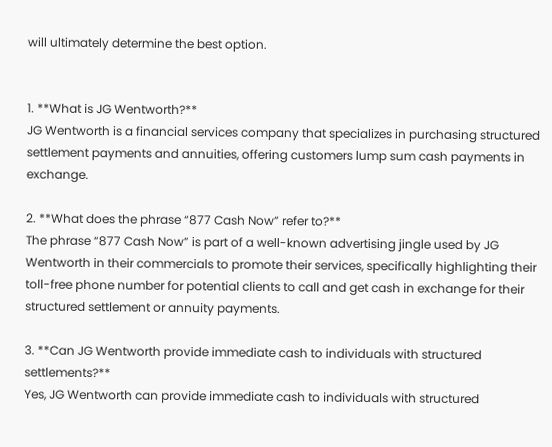will ultimately determine the best option.


1. **What is JG Wentworth?**
JG Wentworth is a financial services company that specializes in purchasing structured settlement payments and annuities, offering customers lump sum cash payments in exchange.

2. **What does the phrase “877 Cash Now” refer to?**
The phrase “877 Cash Now” is part of a well-known advertising jingle used by JG Wentworth in their commercials to promote their services, specifically highlighting their toll-free phone number for potential clients to call and get cash in exchange for their structured settlement or annuity payments.

3. **Can JG Wentworth provide immediate cash to individuals with structured settlements?**
Yes, JG Wentworth can provide immediate cash to individuals with structured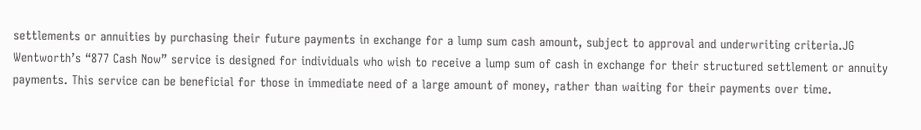settlements or annuities by purchasing their future payments in exchange for a lump sum cash amount, subject to approval and underwriting criteria.JG Wentworth’s “877 Cash Now” service is designed for individuals who wish to receive a lump sum of cash in exchange for their structured settlement or annuity payments. This service can be beneficial for those in immediate need of a large amount of money, rather than waiting for their payments over time.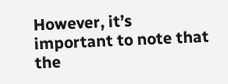However, it’s important to note that the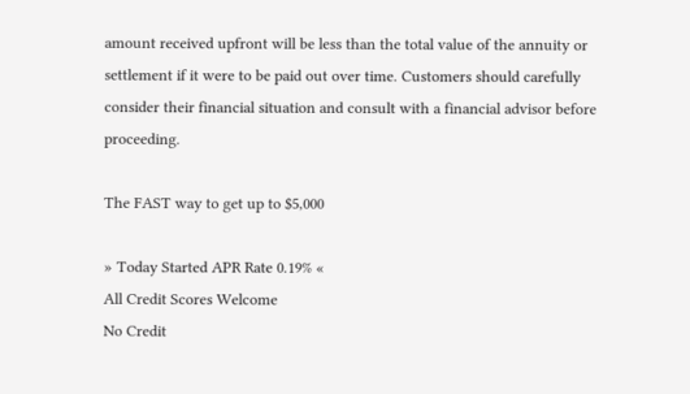amount received upfront will be less than the total value of the annuity or settlement if it were to be paid out over time. Customers should carefully consider their financial situation and consult with a financial advisor before proceeding.

The FAST way to get up to $5,000

» Today Started APR Rate 0.19% «
All Credit Scores Welcome
No Credit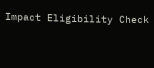Impact Eligibility Check